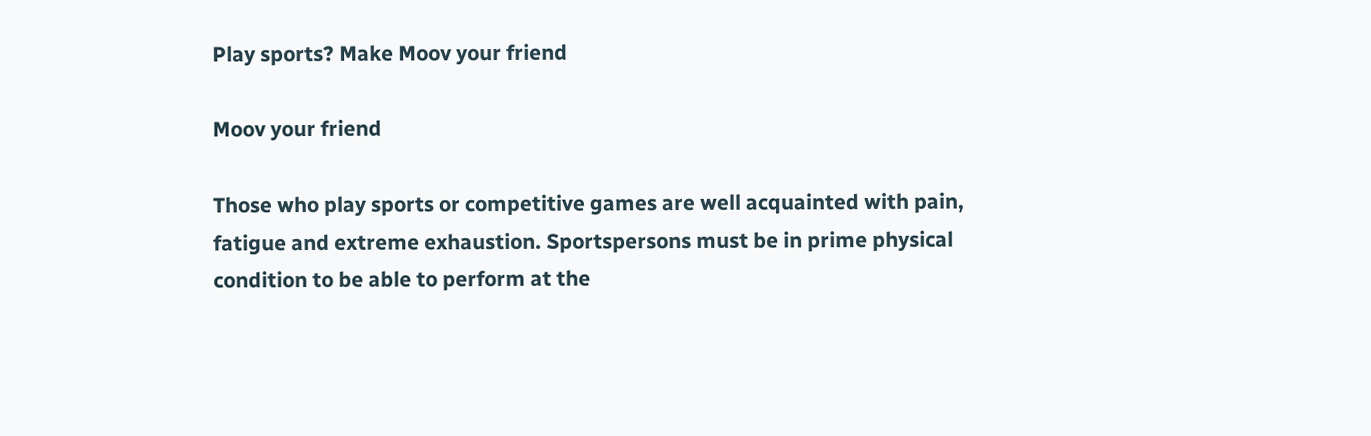Play sports? Make Moov your friend

Moov your friend

Those who play sports or competitive games are well acquainted with pain, fatigue and extreme exhaustion. Sportspersons must be in prime physical condition to be able to perform at the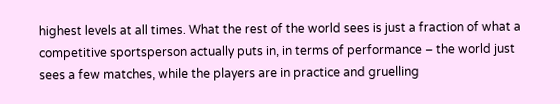highest levels at all times. What the rest of the world sees is just a fraction of what a competitive sportsperson actually puts in, in terms of performance – the world just sees a few matches, while the players are in practice and gruelling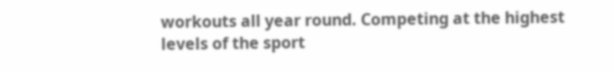workouts all year round. Competing at the highest levels of the sport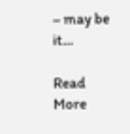– may be it…

Read More